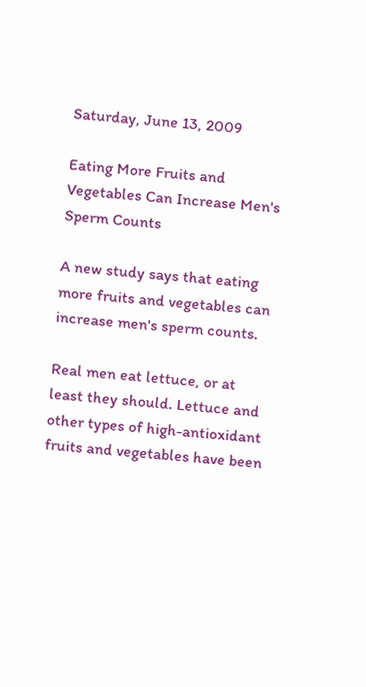Saturday, June 13, 2009

Eating More Fruits and Vegetables Can Increase Men's Sperm Counts

A new study says that eating more fruits and vegetables can increase men's sperm counts.

Real men eat lettuce, or at least they should. Lettuce and other types of high-antioxidant fruits and vegetables have been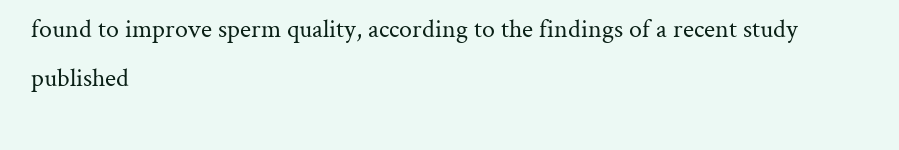found to improve sperm quality, according to the findings of a recent study published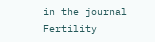in the journal Fertility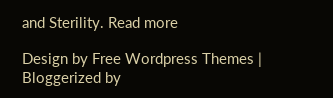and Sterility. Read more

Design by Free Wordpress Themes | Bloggerized by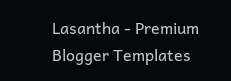Lasantha - Premium Blogger Templates